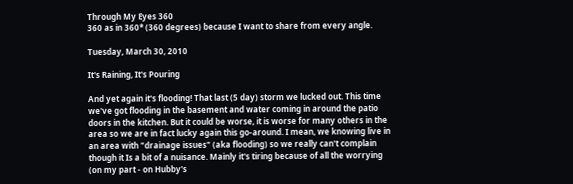Through My Eyes 360
360 as in 360* (360 degrees) because I want to share from every angle.

Tuesday, March 30, 2010

It's Raining, It's Pouring

And yet again it's flooding! That last (5 day) storm we lucked out. This time we've got flooding in the basement and water coming in around the patio doors in the kitchen. But it could be worse, it is worse for many others in the area so we are in fact lucky again this go-around. I mean, we knowing live in an area with "drainage issues" (aka flooding) so we really can't complain though it Is a bit of a nuisance. Mainly it's tiring because of all the worrying (on my part - on Hubby's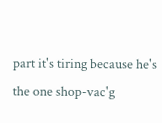part it's tiring because he's the one shop-vac'g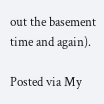out the basement time and again).

Posted via My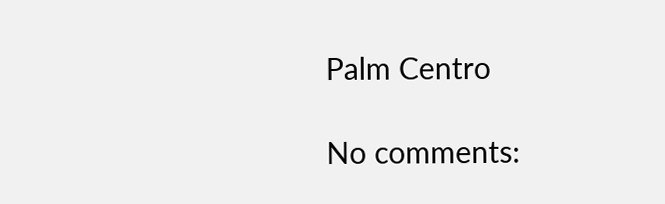Palm Centro

No comments: